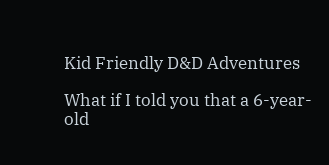Kid Friendly D&D Adventures

What if I told you that a 6-year-old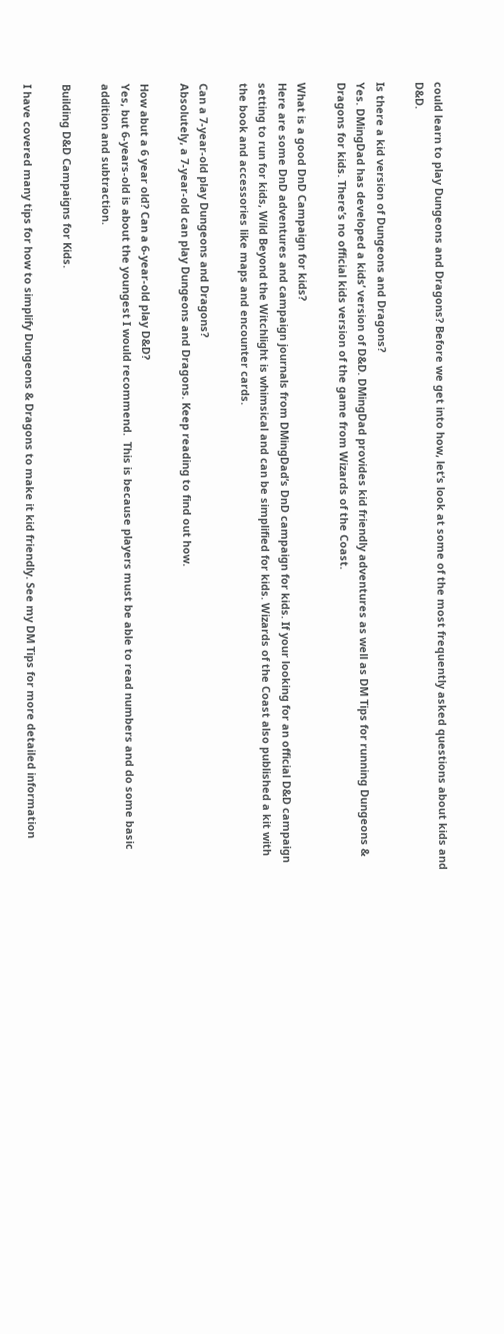could learn to play Dungeons and Dragons? Before we get into how, let’s look at some of the most frequently asked questions about kids and D&D.

Is there a kid version of Dungeons and Dragons?
Yes. DMingDad has developed a kids’ version of D&D. DMingDad provides kid friendly adventures as well as DM Tips for running Dungeons & Dragons for kids. There’s no official kids version of the game from Wizards of the Coast.

What is a good DnD Campaign for kids?
Here are some DnD adventures and campaign journals from DMingDad’s DnD campaign for kids. If your looking for an official D&D campaign setting to run for kids, Wild Beyond the Witchlight is whimsical and can be simplified for kids. Wizards of the Coast also published a kit with the book and accessories like maps and encounter cards.

Can a 7-year-old play Dungeons and Dragons?
Absolutely, a 7-year-old can play Dungeons and Dragons. Keep reading to find out how.

How abut a 6 year old? Can a 6-year-old play D&D?
Yes, but 6-years-old is about the youngest I would recommend.  This is because players must be able to read numbers and do some basic addition and subtraction.

Building D&D Campaigns for Kids.

I have covered many tips for how to simplify Dungeons & Dragons to make it kid friendly. See my DM Tips for more detailed information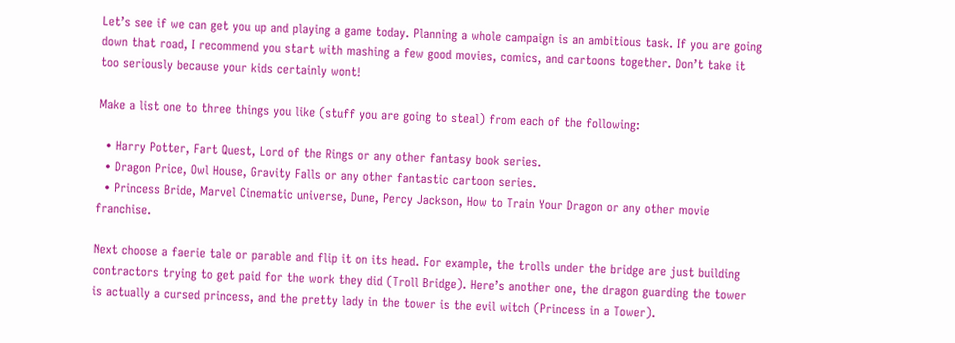Let’s see if we can get you up and playing a game today. Planning a whole campaign is an ambitious task. If you are going down that road, I recommend you start with mashing a few good movies, comics, and cartoons together. Don’t take it too seriously because your kids certainly wont!

Make a list one to three things you like (stuff you are going to steal) from each of the following:

  • Harry Potter, Fart Quest, Lord of the Rings or any other fantasy book series.
  • Dragon Price, Owl House, Gravity Falls or any other fantastic cartoon series.
  • Princess Bride, Marvel Cinematic universe, Dune, Percy Jackson, How to Train Your Dragon or any other movie franchise.

Next choose a faerie tale or parable and flip it on its head. For example, the trolls under the bridge are just building contractors trying to get paid for the work they did (Troll Bridge). Here’s another one, the dragon guarding the tower is actually a cursed princess, and the pretty lady in the tower is the evil witch (Princess in a Tower).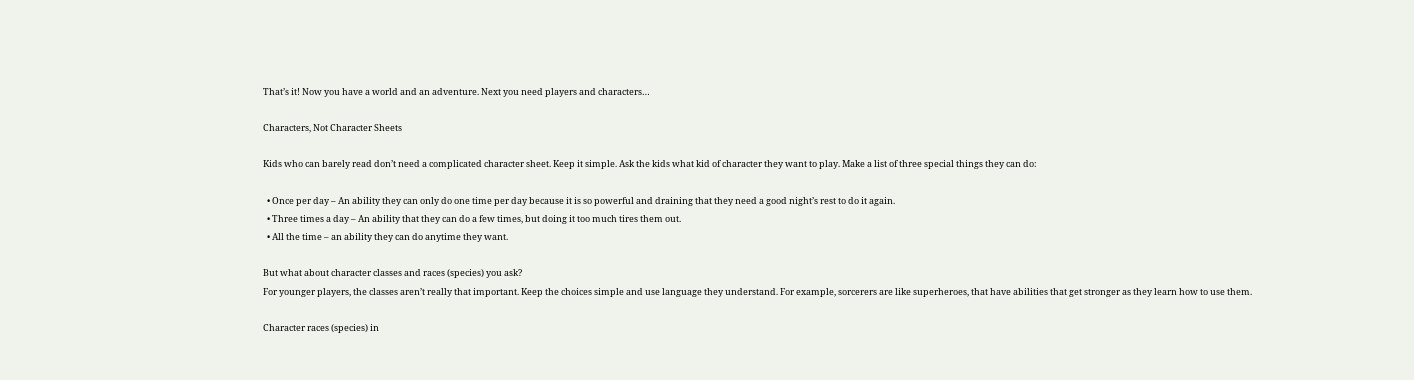That’s it! Now you have a world and an adventure. Next you need players and characters…

Characters, Not Character Sheets

Kids who can barely read don’t need a complicated character sheet. Keep it simple. Ask the kids what kid of character they want to play. Make a list of three special things they can do:

  • Once per day – An ability they can only do one time per day because it is so powerful and draining that they need a good night’s rest to do it again.
  • Three times a day – An ability that they can do a few times, but doing it too much tires them out.
  • All the time – an ability they can do anytime they want.

But what about character classes and races (species) you ask?
For younger players, the classes aren’t really that important. Keep the choices simple and use language they understand. For example, sorcerers are like superheroes, that have abilities that get stronger as they learn how to use them.

Character races (species) in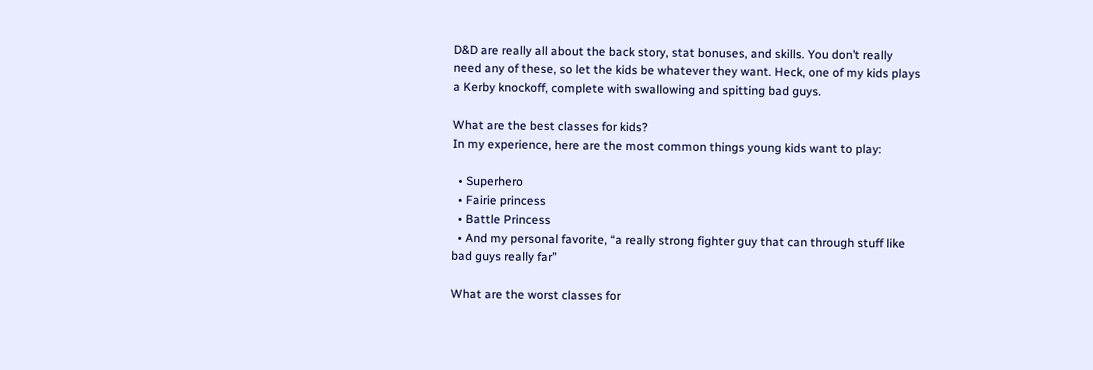D&D are really all about the back story, stat bonuses, and skills. You don’t really need any of these, so let the kids be whatever they want. Heck, one of my kids plays a Kerby knockoff, complete with swallowing and spitting bad guys.

What are the best classes for kids?
In my experience, here are the most common things young kids want to play:

  • Superhero
  • Fairie princess
  • Battle Princess
  • And my personal favorite, “a really strong fighter guy that can through stuff like bad guys really far”

What are the worst classes for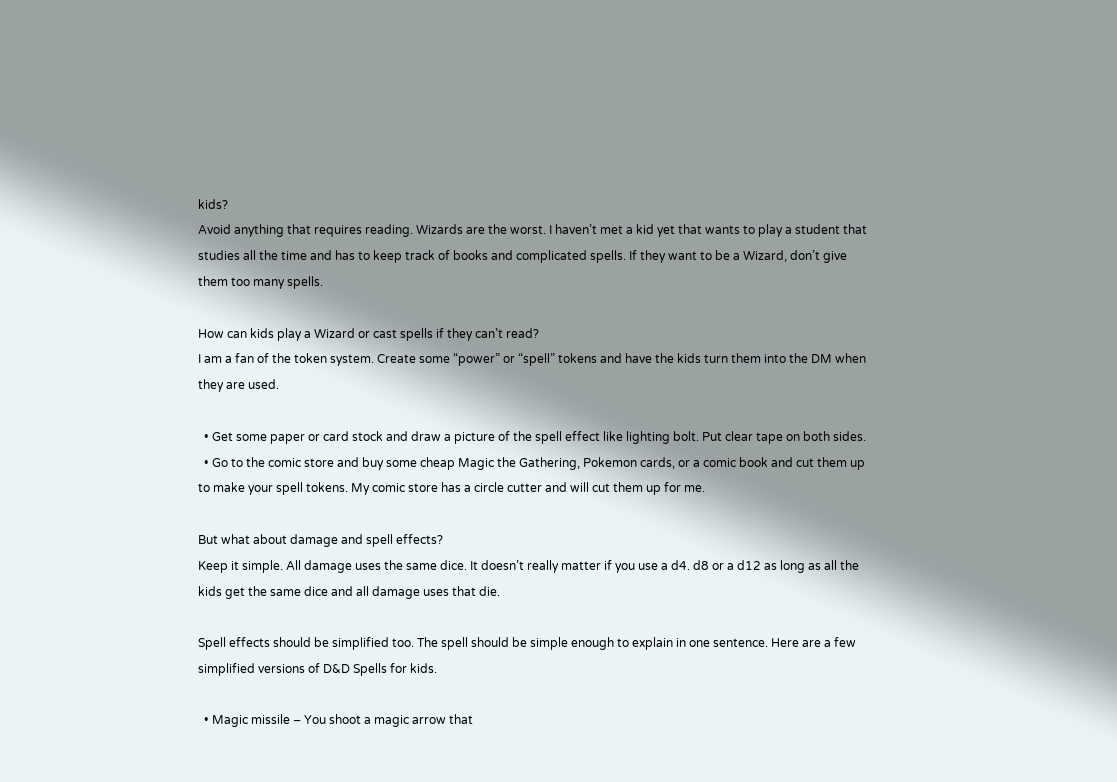kids?
Avoid anything that requires reading. Wizards are the worst. I haven’t met a kid yet that wants to play a student that studies all the time and has to keep track of books and complicated spells. If they want to be a Wizard, don’t give them too many spells.

How can kids play a Wizard or cast spells if they can’t read?
I am a fan of the token system. Create some “power” or “spell” tokens and have the kids turn them into the DM when they are used.

  • Get some paper or card stock and draw a picture of the spell effect like lighting bolt. Put clear tape on both sides.
  • Go to the comic store and buy some cheap Magic the Gathering, Pokemon cards, or a comic book and cut them up to make your spell tokens. My comic store has a circle cutter and will cut them up for me.

But what about damage and spell effects?
Keep it simple. All damage uses the same dice. It doesn’t really matter if you use a d4. d8 or a d12 as long as all the kids get the same dice and all damage uses that die.

Spell effects should be simplified too. The spell should be simple enough to explain in one sentence. Here are a few simplified versions of D&D Spells for kids.

  • Magic missile – You shoot a magic arrow that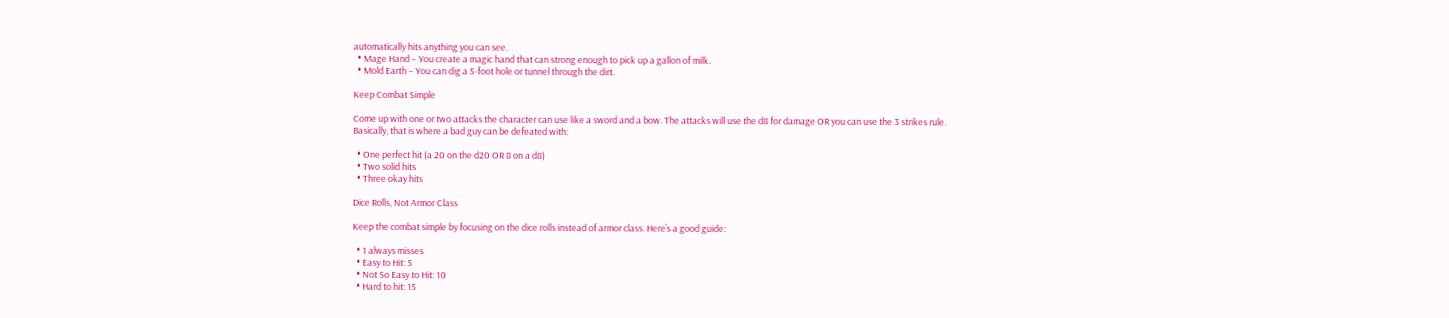automatically hits anything you can see.
  • Mage Hand – You create a magic hand that can strong enough to pick up a gallon of milk.
  • Mold Earth – You can dig a 5-foot hole or tunnel through the dirt.

Keep Combat Simple

Come up with one or two attacks the character can use like a sword and a bow. The attacks will use the d8 for damage OR you can use the 3 strikes rule. Basically, that is where a bad guy can be defeated with:

  • One perfect hit (a 20 on the d20 OR 8 on a d8)
  • Two solid hits
  • Three okay hits

Dice Rolls, Not Armor Class

Keep the combat simple by focusing on the dice rolls instead of armor class. Here’s a good guide:

  • 1 always misses
  • Easy to Hit: 5
  • Not So Easy to Hit: 10
  • Hard to hit: 15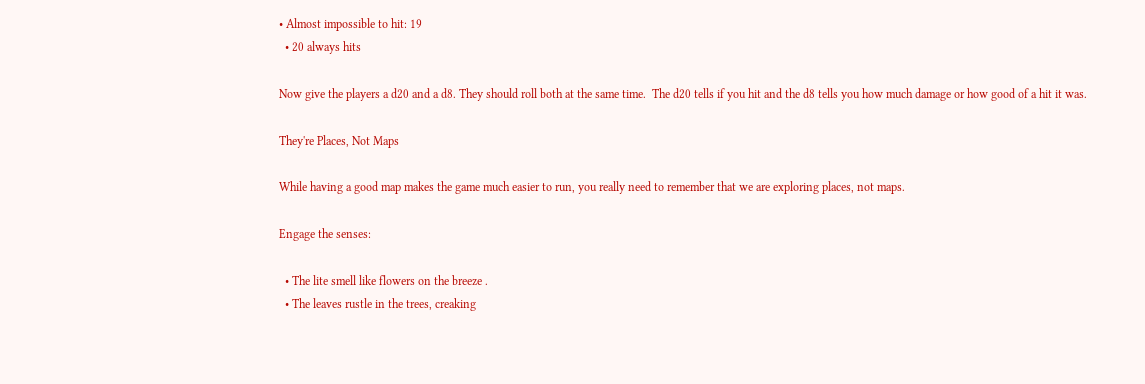• Almost impossible to hit: 19
  • 20 always hits

Now give the players a d20 and a d8. They should roll both at the same time.  The d20 tells if you hit and the d8 tells you how much damage or how good of a hit it was.

They're Places, Not Maps

While having a good map makes the game much easier to run, you really need to remember that we are exploring places, not maps.

Engage the senses:

  • The lite smell like flowers on the breeze .
  • The leaves rustle in the trees, creaking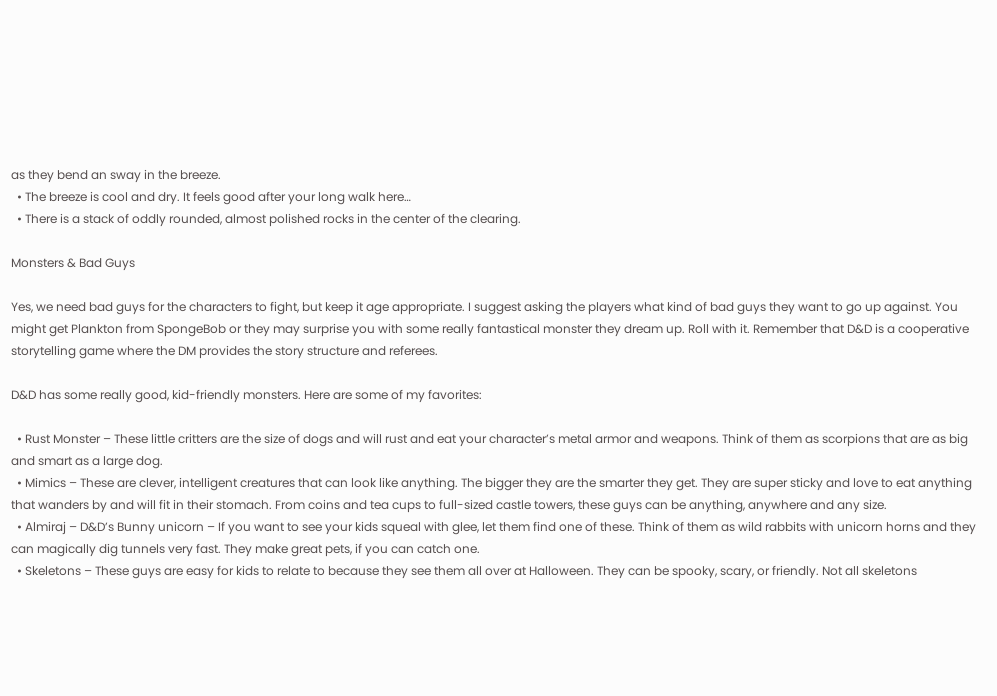as they bend an sway in the breeze.
  • The breeze is cool and dry. It feels good after your long walk here…
  • There is a stack of oddly rounded, almost polished rocks in the center of the clearing.

Monsters & Bad Guys

Yes, we need bad guys for the characters to fight, but keep it age appropriate. I suggest asking the players what kind of bad guys they want to go up against. You might get Plankton from SpongeBob or they may surprise you with some really fantastical monster they dream up. Roll with it. Remember that D&D is a cooperative storytelling game where the DM provides the story structure and referees.

D&D has some really good, kid-friendly monsters. Here are some of my favorites:

  • Rust Monster – These little critters are the size of dogs and will rust and eat your character’s metal armor and weapons. Think of them as scorpions that are as big and smart as a large dog.
  • Mimics – These are clever, intelligent creatures that can look like anything. The bigger they are the smarter they get. They are super sticky and love to eat anything that wanders by and will fit in their stomach. From coins and tea cups to full-sized castle towers, these guys can be anything, anywhere and any size.
  • Almiraj – D&D’s Bunny unicorn – If you want to see your kids squeal with glee, let them find one of these. Think of them as wild rabbits with unicorn horns and they can magically dig tunnels very fast. They make great pets, if you can catch one.
  • Skeletons – These guys are easy for kids to relate to because they see them all over at Halloween. They can be spooky, scary, or friendly. Not all skeletons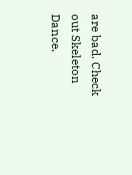are bad. Check out Skeleton Dance.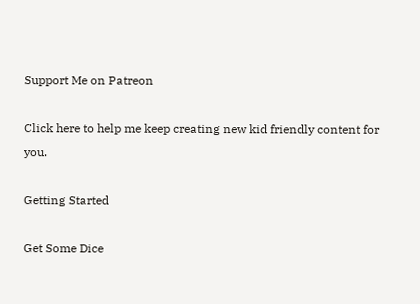Support Me on Patreon

Click here to help me keep creating new kid friendly content for you.

Getting Started

Get Some Dice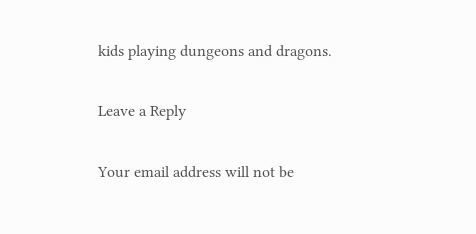kids playing dungeons and dragons.

Leave a Reply

Your email address will not be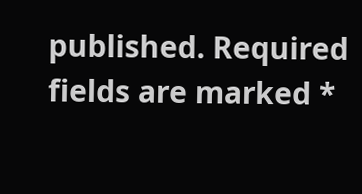published. Required fields are marked *